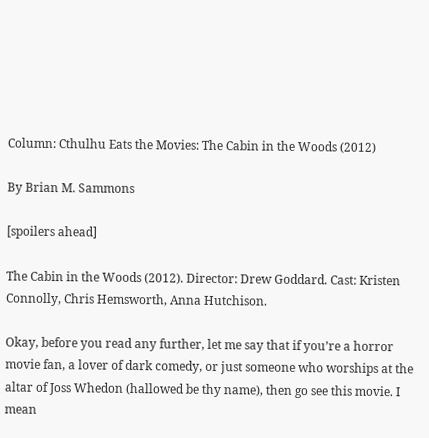Column: Cthulhu Eats the Movies: The Cabin in the Woods (2012)

By Brian M. Sammons

[spoilers ahead]

The Cabin in the Woods (2012). Director: Drew Goddard. Cast: Kristen Connolly, Chris Hemsworth, Anna Hutchison.

Okay, before you read any further, let me say that if you’re a horror movie fan, a lover of dark comedy, or just someone who worships at the altar of Joss Whedon (hallowed be thy name), then go see this movie. I mean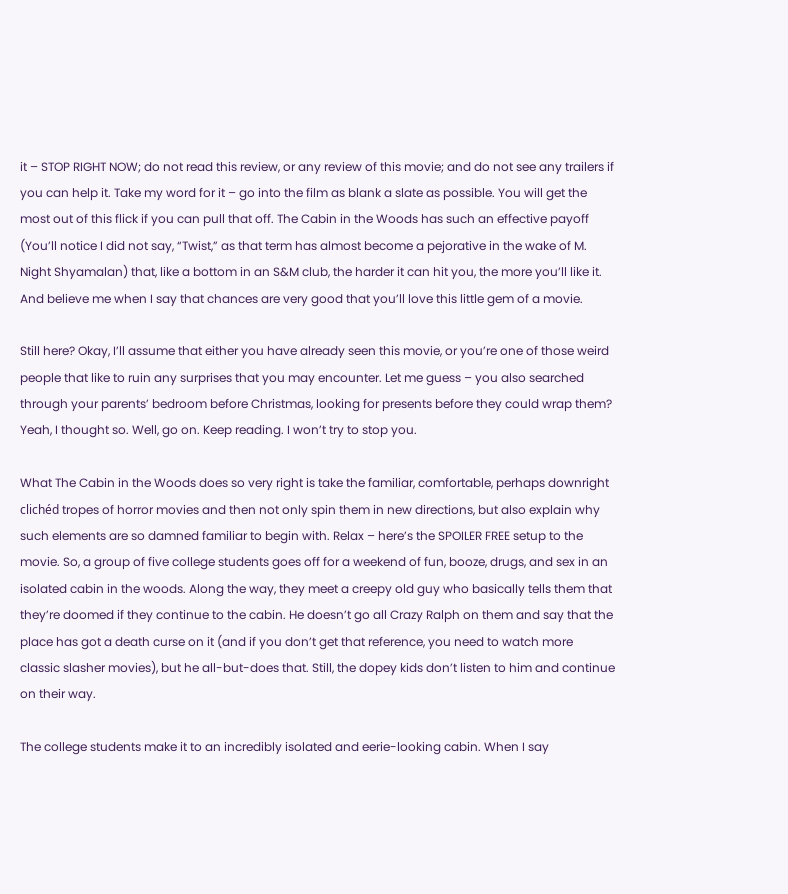it – STOP RIGHT NOW; do not read this review, or any review of this movie; and do not see any trailers if you can help it. Take my word for it – go into the film as blank a slate as possible. You will get the most out of this flick if you can pull that off. The Cabin in the Woods has such an effective payoff (You’ll notice I did not say, “Twist,” as that term has almost become a pejorative in the wake of M. Night Shyamalan) that, like a bottom in an S&M club, the harder it can hit you, the more you’ll like it. And believe me when I say that chances are very good that you’ll love this little gem of a movie.

Still here? Okay, I’ll assume that either you have already seen this movie, or you’re one of those weird people that like to ruin any surprises that you may encounter. Let me guess – you also searched through your parents’ bedroom before Christmas, looking for presents before they could wrap them? Yeah, I thought so. Well, go on. Keep reading. I won’t try to stop you.

What The Cabin in the Woods does so very right is take the familiar, comfortable, perhaps downright clichéd tropes of horror movies and then not only spin them in new directions, but also explain why such elements are so damned familiar to begin with. Relax – here’s the SPOILER FREE setup to the movie. So, a group of five college students goes off for a weekend of fun, booze, drugs, and sex in an isolated cabin in the woods. Along the way, they meet a creepy old guy who basically tells them that they’re doomed if they continue to the cabin. He doesn’t go all Crazy Ralph on them and say that the place has got a death curse on it (and if you don’t get that reference, you need to watch more classic slasher movies), but he all-but-does that. Still, the dopey kids don’t listen to him and continue on their way.

The college students make it to an incredibly isolated and eerie-looking cabin. When I say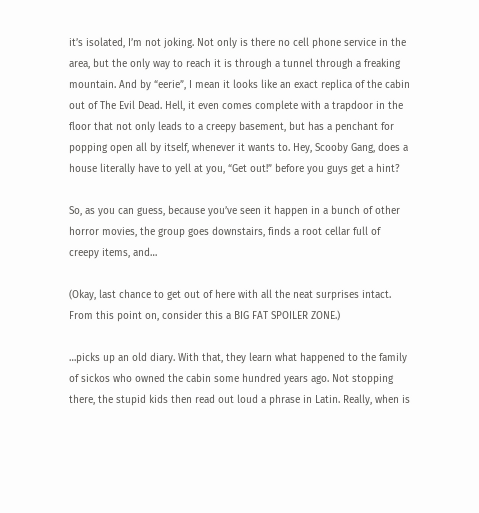it’s isolated, I’m not joking. Not only is there no cell phone service in the area, but the only way to reach it is through a tunnel through a freaking mountain. And by “eerie”, I mean it looks like an exact replica of the cabin out of The Evil Dead. Hell, it even comes complete with a trapdoor in the floor that not only leads to a creepy basement, but has a penchant for popping open all by itself, whenever it wants to. Hey, Scooby Gang, does a house literally have to yell at you, “Get out!” before you guys get a hint?

So, as you can guess, because you’ve seen it happen in a bunch of other horror movies, the group goes downstairs, finds a root cellar full of creepy items, and…

(Okay, last chance to get out of here with all the neat surprises intact. From this point on, consider this a BIG FAT SPOILER ZONE.)

…picks up an old diary. With that, they learn what happened to the family of sickos who owned the cabin some hundred years ago. Not stopping there, the stupid kids then read out loud a phrase in Latin. Really, when is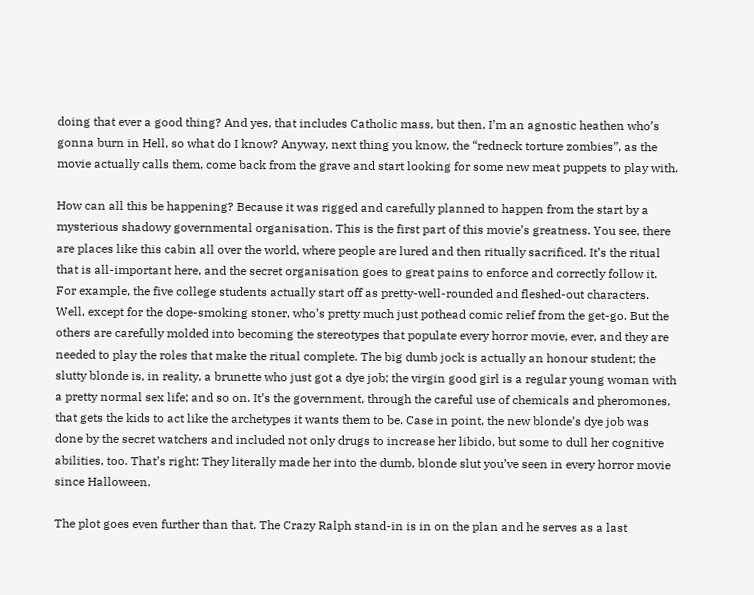doing that ever a good thing? And yes, that includes Catholic mass, but then, I’m an agnostic heathen who’s gonna burn in Hell, so what do I know? Anyway, next thing you know, the “redneck torture zombies”, as the movie actually calls them, come back from the grave and start looking for some new meat puppets to play with.

How can all this be happening? Because it was rigged and carefully planned to happen from the start by a mysterious shadowy governmental organisation. This is the first part of this movie’s greatness. You see, there are places like this cabin all over the world, where people are lured and then ritually sacrificed. It’s the ritual that is all-important here, and the secret organisation goes to great pains to enforce and correctly follow it. For example, the five college students actually start off as pretty-well-rounded and fleshed-out characters. Well, except for the dope-smoking stoner, who’s pretty much just pothead comic relief from the get-go. But the others are carefully molded into becoming the stereotypes that populate every horror movie, ever, and they are needed to play the roles that make the ritual complete. The big dumb jock is actually an honour student; the slutty blonde is, in reality, a brunette who just got a dye job; the virgin good girl is a regular young woman with a pretty normal sex life; and so on. It’s the government, through the careful use of chemicals and pheromones, that gets the kids to act like the archetypes it wants them to be. Case in point, the new blonde’s dye job was done by the secret watchers and included not only drugs to increase her libido, but some to dull her cognitive abilities, too. That’s right: They literally made her into the dumb, blonde slut you’ve seen in every horror movie since Halloween.

The plot goes even further than that. The Crazy Ralph stand-in is in on the plan and he serves as a last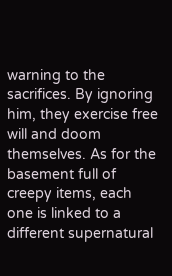warning to the sacrifices. By ignoring him, they exercise free will and doom themselves. As for the basement full of creepy items, each one is linked to a different supernatural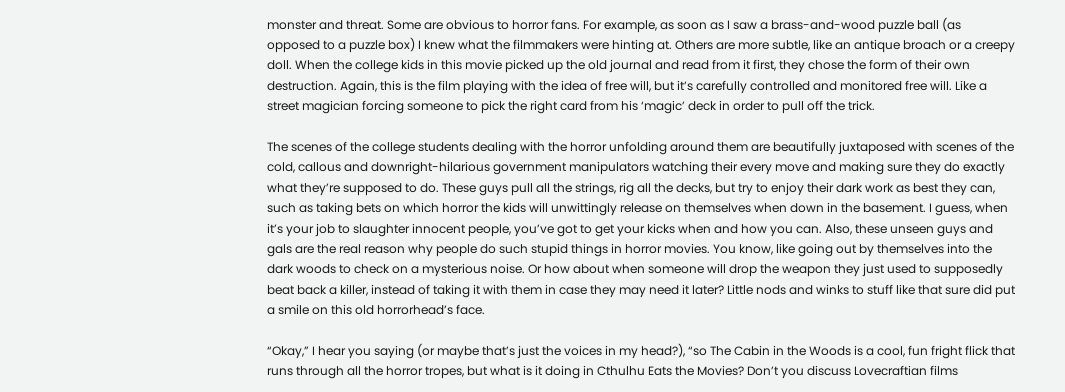monster and threat. Some are obvious to horror fans. For example, as soon as I saw a brass-and-wood puzzle ball (as opposed to a puzzle box) I knew what the filmmakers were hinting at. Others are more subtle, like an antique broach or a creepy doll. When the college kids in this movie picked up the old journal and read from it first, they chose the form of their own destruction. Again, this is the film playing with the idea of free will, but it’s carefully controlled and monitored free will. Like a street magician forcing someone to pick the right card from his ‘magic’ deck in order to pull off the trick.

The scenes of the college students dealing with the horror unfolding around them are beautifully juxtaposed with scenes of the cold, callous and downright-hilarious government manipulators watching their every move and making sure they do exactly what they’re supposed to do. These guys pull all the strings, rig all the decks, but try to enjoy their dark work as best they can, such as taking bets on which horror the kids will unwittingly release on themselves when down in the basement. I guess, when it’s your job to slaughter innocent people, you’ve got to get your kicks when and how you can. Also, these unseen guys and gals are the real reason why people do such stupid things in horror movies. You know, like going out by themselves into the dark woods to check on a mysterious noise. Or how about when someone will drop the weapon they just used to supposedly beat back a killer, instead of taking it with them in case they may need it later? Little nods and winks to stuff like that sure did put a smile on this old horrorhead’s face.

“Okay,” I hear you saying (or maybe that’s just the voices in my head?), “so The Cabin in the Woods is a cool, fun fright flick that runs through all the horror tropes, but what is it doing in Cthulhu Eats the Movies? Don’t you discuss Lovecraftian films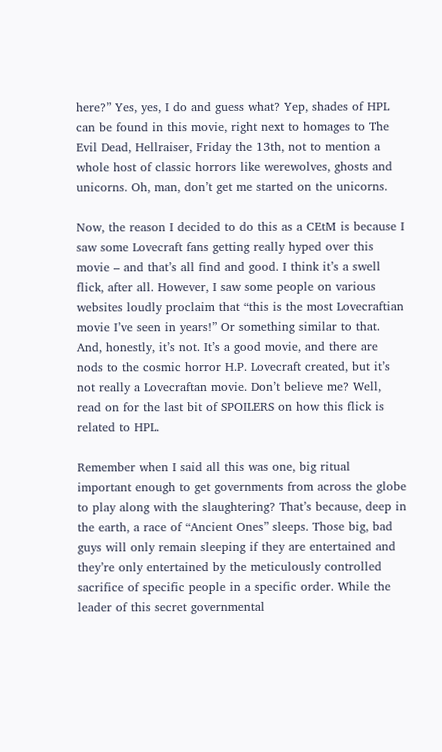here?” Yes, yes, I do and guess what? Yep, shades of HPL can be found in this movie, right next to homages to The Evil Dead, Hellraiser, Friday the 13th, not to mention a whole host of classic horrors like werewolves, ghosts and unicorns. Oh, man, don’t get me started on the unicorns.

Now, the reason I decided to do this as a CEtM is because I saw some Lovecraft fans getting really hyped over this movie – and that’s all find and good. I think it’s a swell flick, after all. However, I saw some people on various websites loudly proclaim that “this is the most Lovecraftian movie I’ve seen in years!” Or something similar to that. And, honestly, it’s not. It’s a good movie, and there are nods to the cosmic horror H.P. Lovecraft created, but it’s not really a Lovecraftan movie. Don’t believe me? Well, read on for the last bit of SPOILERS on how this flick is related to HPL.

Remember when I said all this was one, big ritual important enough to get governments from across the globe to play along with the slaughtering? That’s because, deep in the earth, a race of “Ancient Ones” sleeps. Those big, bad guys will only remain sleeping if they are entertained and they’re only entertained by the meticulously controlled sacrifice of specific people in a specific order. While the leader of this secret governmental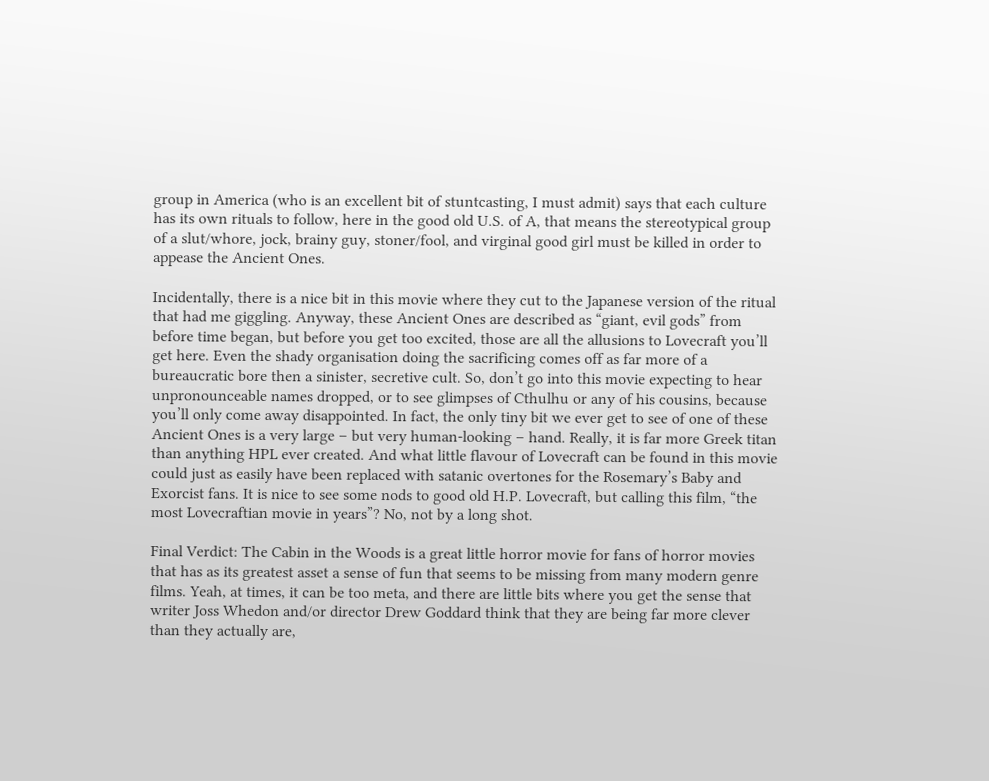group in America (who is an excellent bit of stuntcasting, I must admit) says that each culture has its own rituals to follow, here in the good old U.S. of A, that means the stereotypical group of a slut/whore, jock, brainy guy, stoner/fool, and virginal good girl must be killed in order to appease the Ancient Ones.

Incidentally, there is a nice bit in this movie where they cut to the Japanese version of the ritual that had me giggling. Anyway, these Ancient Ones are described as “giant, evil gods” from before time began, but before you get too excited, those are all the allusions to Lovecraft you’ll get here. Even the shady organisation doing the sacrificing comes off as far more of a bureaucratic bore then a sinister, secretive cult. So, don’t go into this movie expecting to hear unpronounceable names dropped, or to see glimpses of Cthulhu or any of his cousins, because you’ll only come away disappointed. In fact, the only tiny bit we ever get to see of one of these Ancient Ones is a very large – but very human-looking – hand. Really, it is far more Greek titan than anything HPL ever created. And what little flavour of Lovecraft can be found in this movie could just as easily have been replaced with satanic overtones for the Rosemary’s Baby and Exorcist fans. It is nice to see some nods to good old H.P. Lovecraft, but calling this film, “the most Lovecraftian movie in years”? No, not by a long shot.

Final Verdict: The Cabin in the Woods is a great little horror movie for fans of horror movies that has as its greatest asset a sense of fun that seems to be missing from many modern genre films. Yeah, at times, it can be too meta, and there are little bits where you get the sense that writer Joss Whedon and/or director Drew Goddard think that they are being far more clever than they actually are,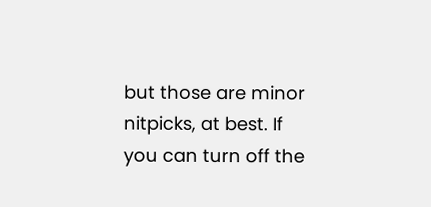but those are minor nitpicks, at best. If you can turn off the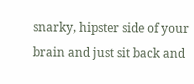snarky, hipster side of your brain and just sit back and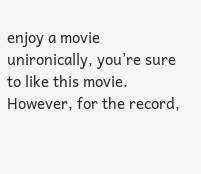enjoy a movie unironically, you’re sure to like this movie. However, for the record,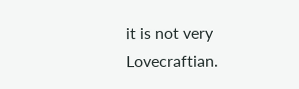it is not very Lovecraftian.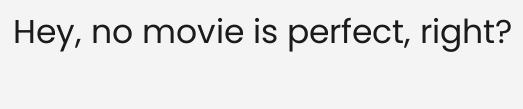Hey, no movie is perfect, right?